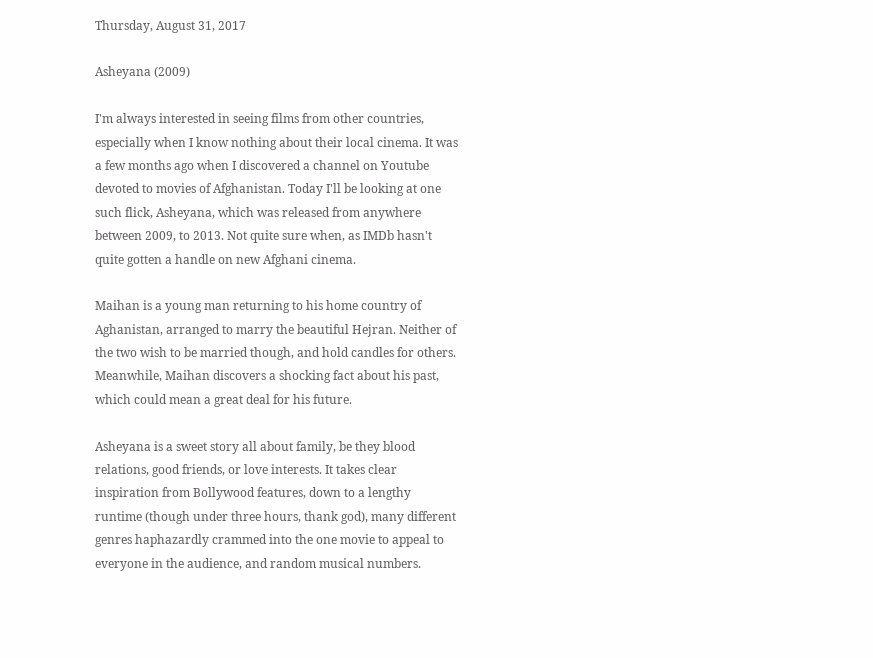Thursday, August 31, 2017

Asheyana (2009)

I'm always interested in seeing films from other countries, especially when I know nothing about their local cinema. It was a few months ago when I discovered a channel on Youtube devoted to movies of Afghanistan. Today I'll be looking at one such flick, Asheyana, which was released from anywhere between 2009, to 2013. Not quite sure when, as IMDb hasn't quite gotten a handle on new Afghani cinema.

Maihan is a young man returning to his home country of Aghanistan, arranged to marry the beautiful Hejran. Neither of the two wish to be married though, and hold candles for others. Meanwhile, Maihan discovers a shocking fact about his past, which could mean a great deal for his future.

Asheyana is a sweet story all about family, be they blood relations, good friends, or love interests. It takes clear inspiration from Bollywood features, down to a lengthy runtime (though under three hours, thank god), many different genres haphazardly crammed into the one movie to appeal to everyone in the audience, and random musical numbers.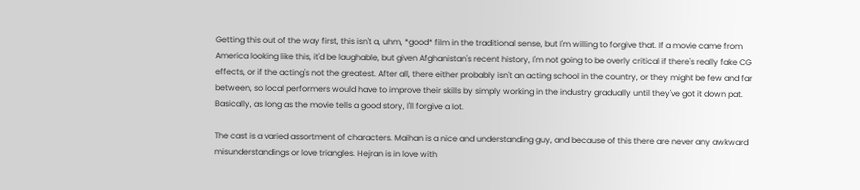Getting this out of the way first, this isn't a, uhm, *good* film in the traditional sense, but I'm willing to forgive that. If a movie came from America looking like this, it'd be laughable, but given Afghanistan's recent history, I'm not going to be overly critical if there's really fake CG effects, or if the acting's not the greatest. After all, there either probably isn't an acting school in the country, or they might be few and far between, so local performers would have to improve their skills by simply working in the industry gradually until they've got it down pat. Basically, as long as the movie tells a good story, I'll forgive a lot.

The cast is a varied assortment of characters. Maihan is a nice and understanding guy, and because of this there are never any awkward misunderstandings or love triangles. Hejran is in love with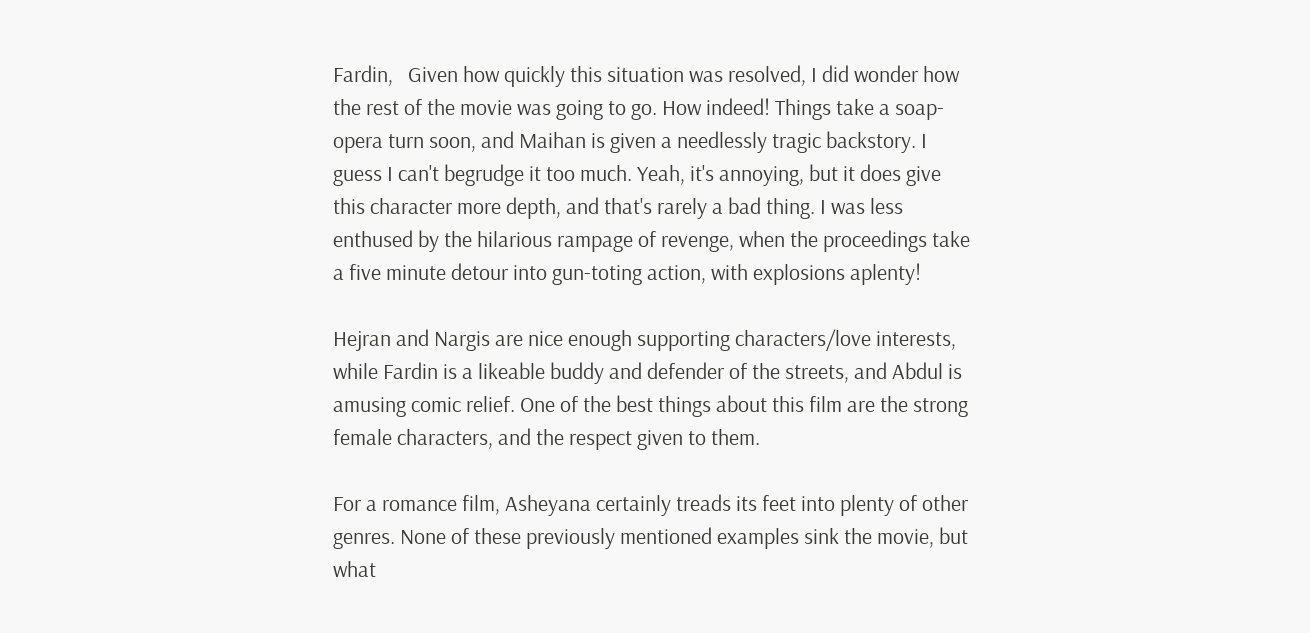Fardin,   Given how quickly this situation was resolved, I did wonder how the rest of the movie was going to go. How indeed! Things take a soap-opera turn soon, and Maihan is given a needlessly tragic backstory. I guess I can't begrudge it too much. Yeah, it's annoying, but it does give this character more depth, and that's rarely a bad thing. I was less enthused by the hilarious rampage of revenge, when the proceedings take a five minute detour into gun-toting action, with explosions aplenty!

Hejran and Nargis are nice enough supporting characters/love interests, while Fardin is a likeable buddy and defender of the streets, and Abdul is amusing comic relief. One of the best things about this film are the strong female characters, and the respect given to them.

For a romance film, Asheyana certainly treads its feet into plenty of other genres. None of these previously mentioned examples sink the movie, but what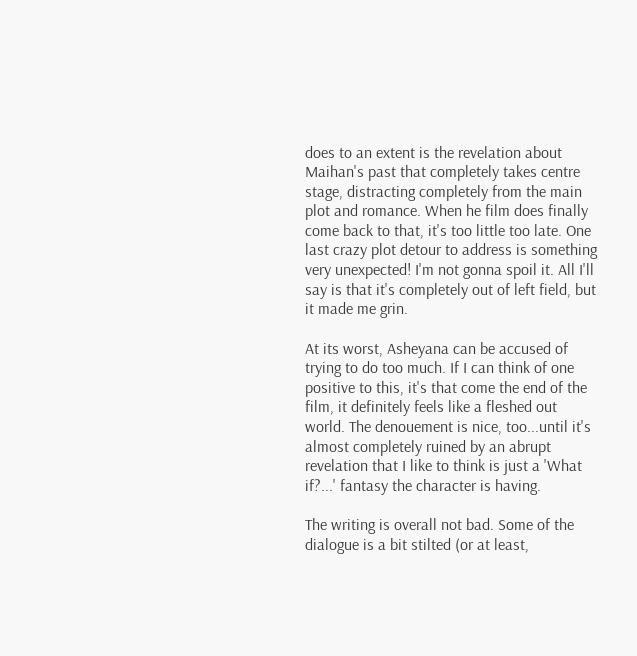does to an extent is the revelation about Maihan's past that completely takes centre stage, distracting completely from the main plot and romance. When he film does finally come back to that, it's too little too late. One last crazy plot detour to address is something very unexpected! I'm not gonna spoil it. All I'll say is that it's completely out of left field, but it made me grin.

At its worst, Asheyana can be accused of trying to do too much. If I can think of one positive to this, it's that come the end of the film, it definitely feels like a fleshed out world. The denouement is nice, too...until it's almost completely ruined by an abrupt revelation that I like to think is just a 'What if?...' fantasy the character is having.

The writing is overall not bad. Some of the dialogue is a bit stilted (or at least,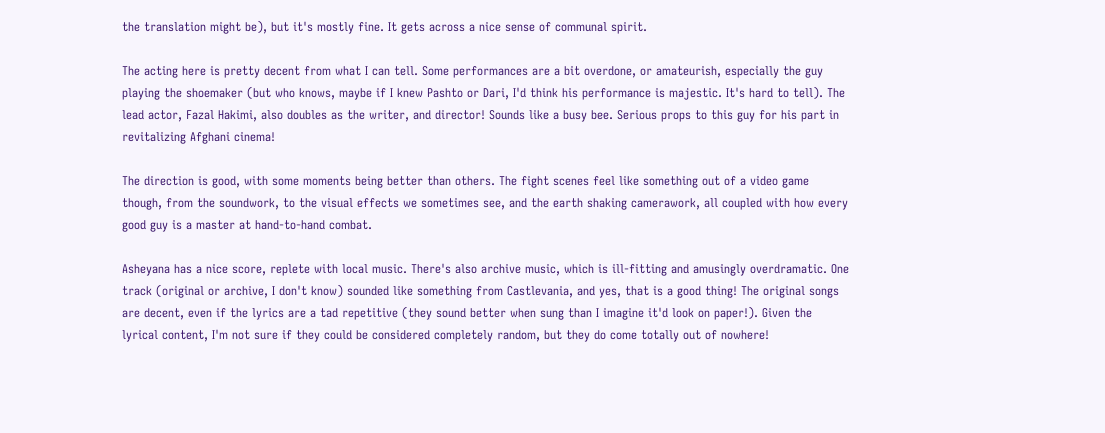the translation might be), but it's mostly fine. It gets across a nice sense of communal spirit.

The acting here is pretty decent from what I can tell. Some performances are a bit overdone, or amateurish, especially the guy playing the shoemaker (but who knows, maybe if I knew Pashto or Dari, I'd think his performance is majestic. It's hard to tell). The lead actor, Fazal Hakimi, also doubles as the writer, and director! Sounds like a busy bee. Serious props to this guy for his part in revitalizing Afghani cinema!

The direction is good, with some moments being better than others. The fight scenes feel like something out of a video game though, from the soundwork, to the visual effects we sometimes see, and the earth shaking camerawork, all coupled with how every good guy is a master at hand-to-hand combat.

Asheyana has a nice score, replete with local music. There's also archive music, which is ill-fitting and amusingly overdramatic. One track (original or archive, I don't know) sounded like something from Castlevania, and yes, that is a good thing! The original songs are decent, even if the lyrics are a tad repetitive (they sound better when sung than I imagine it'd look on paper!). Given the lyrical content, I'm not sure if they could be considered completely random, but they do come totally out of nowhere!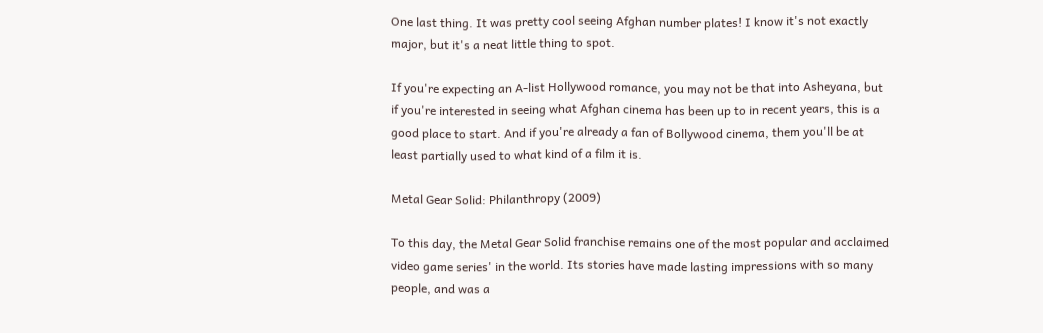One last thing. It was pretty cool seeing Afghan number plates! I know it's not exactly major, but it's a neat little thing to spot.

If you're expecting an A-list Hollywood romance, you may not be that into Asheyana, but if you're interested in seeing what Afghan cinema has been up to in recent years, this is a good place to start. And if you're already a fan of Bollywood cinema, them you'll be at least partially used to what kind of a film it is.

Metal Gear Solid: Philanthropy (2009)

To this day, the Metal Gear Solid franchise remains one of the most popular and acclaimed video game series' in the world. Its stories have made lasting impressions with so many people, and was a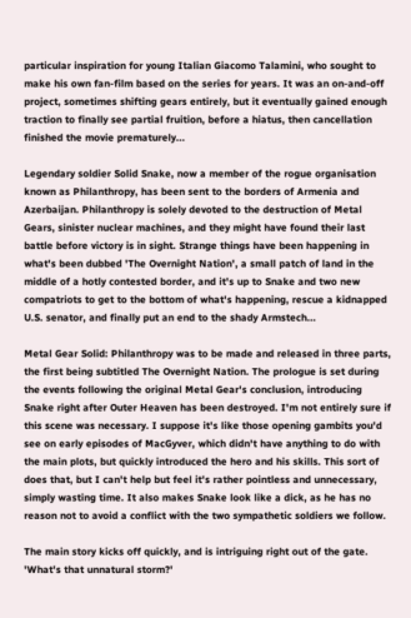particular inspiration for young Italian Giacomo Talamini, who sought to make his own fan-film based on the series for years. It was an on-and-off project, sometimes shifting gears entirely, but it eventually gained enough traction to finally see partial fruition, before a hiatus, then cancellation finished the movie prematurely...

Legendary soldier Solid Snake, now a member of the rogue organisation known as Philanthropy, has been sent to the borders of Armenia and Azerbaijan. Philanthropy is solely devoted to the destruction of Metal Gears, sinister nuclear machines, and they might have found their last battle before victory is in sight. Strange things have been happening in what's been dubbed 'The Overnight Nation', a small patch of land in the middle of a hotly contested border, and it's up to Snake and two new compatriots to get to the bottom of what's happening, rescue a kidnapped U.S. senator, and finally put an end to the shady Armstech...

Metal Gear Solid: Philanthropy was to be made and released in three parts, the first being subtitled The Overnight Nation. The prologue is set during the events following the original Metal Gear's conclusion, introducing Snake right after Outer Heaven has been destroyed. I'm not entirely sure if this scene was necessary. I suppose it's like those opening gambits you'd see on early episodes of MacGyver, which didn't have anything to do with the main plots, but quickly introduced the hero and his skills. This sort of does that, but I can't help but feel it's rather pointless and unnecessary, simply wasting time. It also makes Snake look like a dick, as he has no reason not to avoid a conflict with the two sympathetic soldiers we follow.

The main story kicks off quickly, and is intriguing right out of the gate. 'What's that unnatural storm?'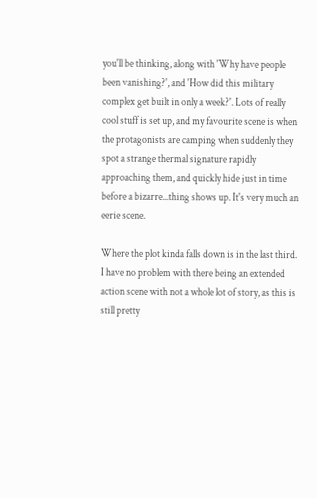you'll be thinking, along with 'Why have people been vanishing?', and 'How did this military complex get built in only a week?'. Lots of really cool stuff is set up, and my favourite scene is when the protagonists are camping when suddenly they spot a strange thermal signature rapidly approaching them, and quickly hide just in time before a bizarre...thing shows up. It's very much an eerie scene.

Where the plot kinda falls down is in the last third. I have no problem with there being an extended action scene with not a whole lot of story, as this is still pretty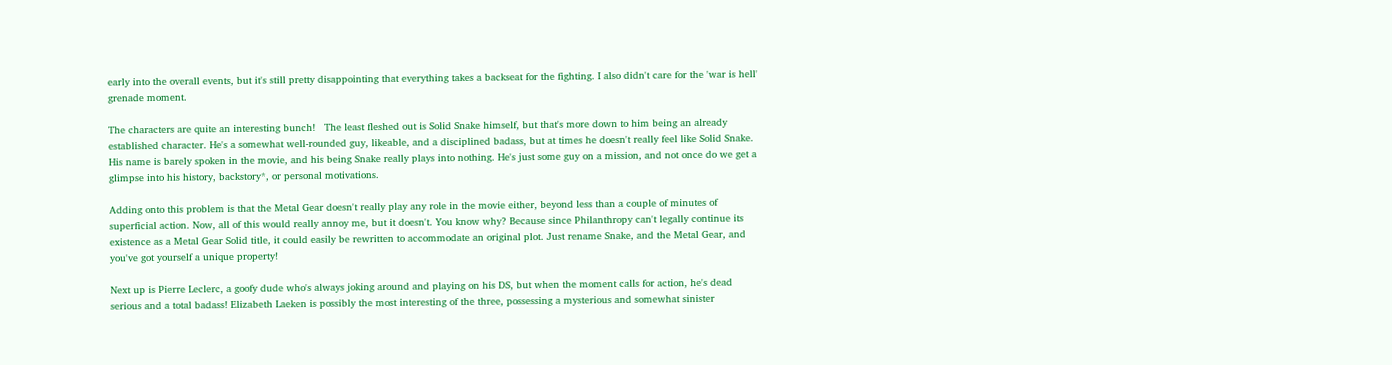early into the overall events, but it's still pretty disappointing that everything takes a backseat for the fighting. I also didn't care for the 'war is hell' grenade moment.

The characters are quite an interesting bunch!   The least fleshed out is Solid Snake himself, but that's more down to him being an already established character. He's a somewhat well-rounded guy, likeable, and a disciplined badass, but at times he doesn't really feel like Solid Snake. His name is barely spoken in the movie, and his being Snake really plays into nothing. He's just some guy on a mission, and not once do we get a glimpse into his history, backstory*, or personal motivations.

Adding onto this problem is that the Metal Gear doesn't really play any role in the movie either, beyond less than a couple of minutes of superficial action. Now, all of this would really annoy me, but it doesn't. You know why? Because since Philanthropy can't legally continue its existence as a Metal Gear Solid title, it could easily be rewritten to accommodate an original plot. Just rename Snake, and the Metal Gear, and you've got yourself a unique property!

Next up is Pierre Leclerc, a goofy dude who's always joking around and playing on his DS, but when the moment calls for action, he's dead serious and a total badass! Elizabeth Laeken is possibly the most interesting of the three, possessing a mysterious and somewhat sinister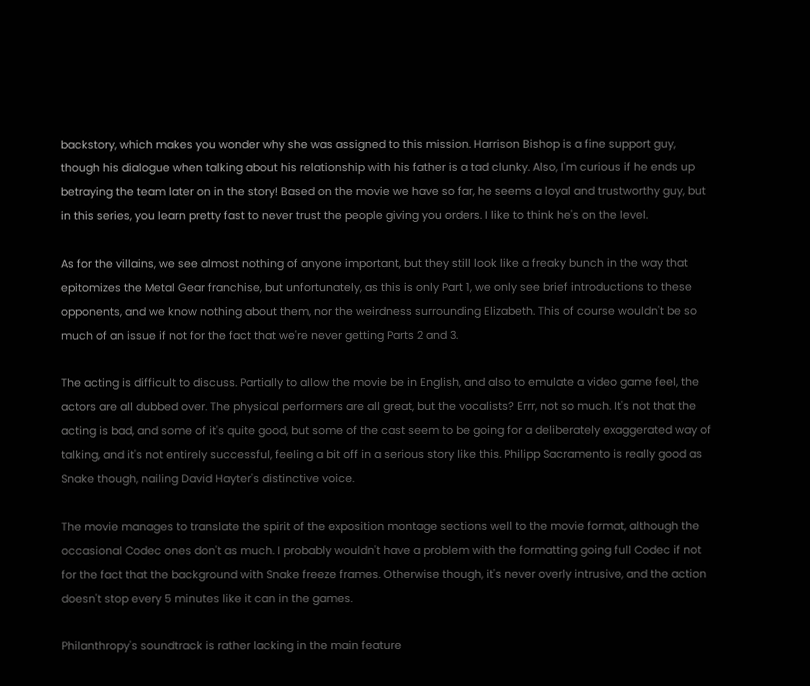backstory, which makes you wonder why she was assigned to this mission. Harrison Bishop is a fine support guy, though his dialogue when talking about his relationship with his father is a tad clunky. Also, I'm curious if he ends up betraying the team later on in the story! Based on the movie we have so far, he seems a loyal and trustworthy guy, but in this series, you learn pretty fast to never trust the people giving you orders. I like to think he's on the level.

As for the villains, we see almost nothing of anyone important, but they still look like a freaky bunch in the way that epitomizes the Metal Gear franchise, but unfortunately, as this is only Part 1, we only see brief introductions to these opponents, and we know nothing about them, nor the weirdness surrounding Elizabeth. This of course wouldn't be so much of an issue if not for the fact that we're never getting Parts 2 and 3.

The acting is difficult to discuss. Partially to allow the movie be in English, and also to emulate a video game feel, the actors are all dubbed over. The physical performers are all great, but the vocalists? Errr, not so much. It's not that the acting is bad, and some of it's quite good, but some of the cast seem to be going for a deliberately exaggerated way of talking, and it's not entirely successful, feeling a bit off in a serious story like this. Philipp Sacramento is really good as Snake though, nailing David Hayter's distinctive voice.

The movie manages to translate the spirit of the exposition montage sections well to the movie format, although the occasional Codec ones don't as much. I probably wouldn't have a problem with the formatting going full Codec if not for the fact that the background with Snake freeze frames. Otherwise though, it's never overly intrusive, and the action doesn't stop every 5 minutes like it can in the games.

Philanthropy's soundtrack is rather lacking in the main feature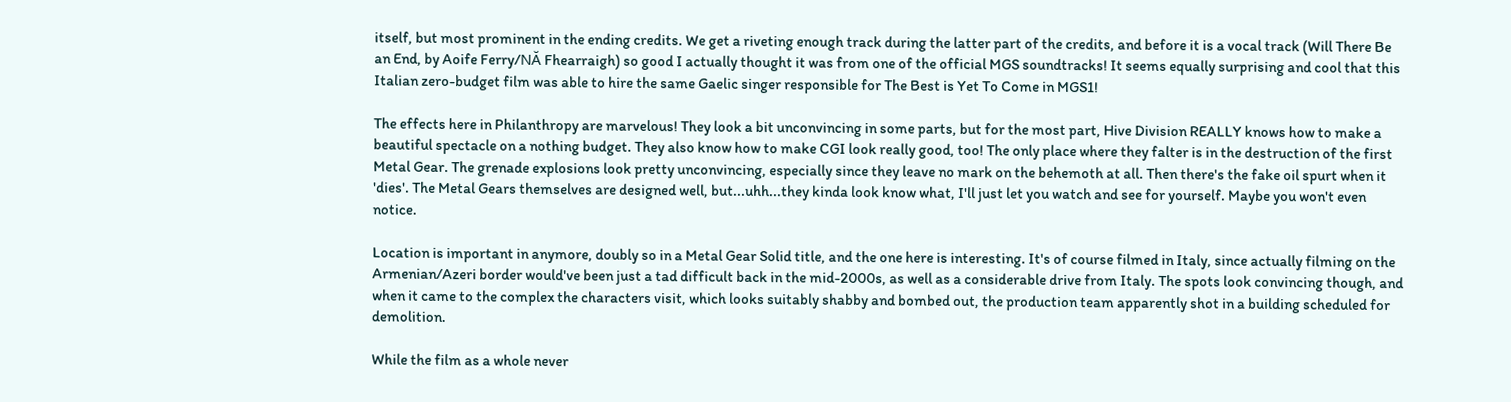itself, but most prominent in the ending credits. We get a riveting enough track during the latter part of the credits, and before it is a vocal track (Will There Be an End, by Aoife Ferry/NĂ Fhearraigh) so good I actually thought it was from one of the official MGS soundtracks! It seems equally surprising and cool that this Italian zero-budget film was able to hire the same Gaelic singer responsible for The Best is Yet To Come in MGS1!

The effects here in Philanthropy are marvelous! They look a bit unconvincing in some parts, but for the most part, Hive Division REALLY knows how to make a beautiful spectacle on a nothing budget. They also know how to make CGI look really good, too! The only place where they falter is in the destruction of the first Metal Gear. The grenade explosions look pretty unconvincing, especially since they leave no mark on the behemoth at all. Then there's the fake oil spurt when it 'dies'. The Metal Gears themselves are designed well, but...uhh...they kinda look know what, I'll just let you watch and see for yourself. Maybe you won't even notice.

Location is important in anymore, doubly so in a Metal Gear Solid title, and the one here is interesting. It's of course filmed in Italy, since actually filming on the Armenian/Azeri border would've been just a tad difficult back in the mid-2000s, as well as a considerable drive from Italy. The spots look convincing though, and when it came to the complex the characters visit, which looks suitably shabby and bombed out, the production team apparently shot in a building scheduled for demolition.

While the film as a whole never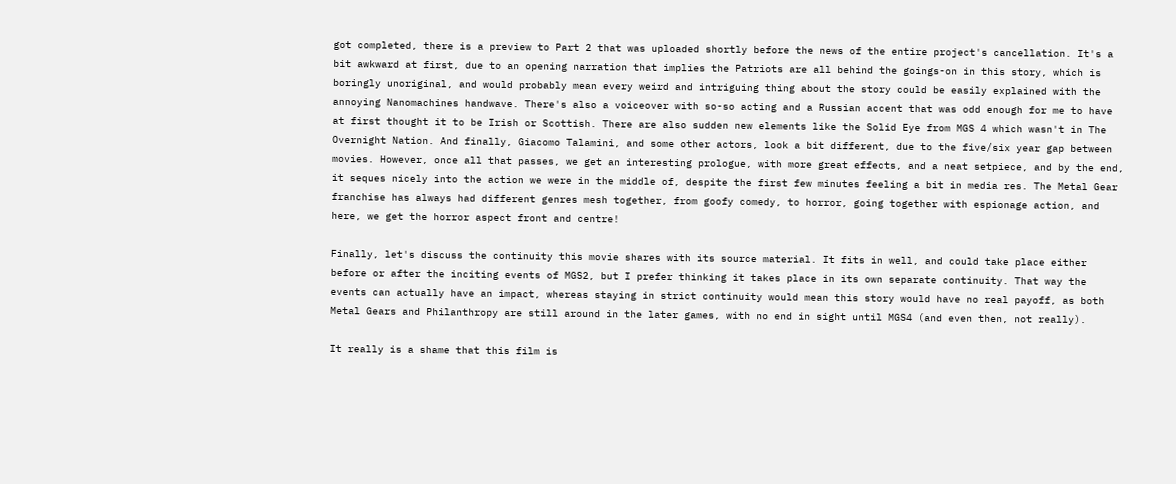got completed, there is a preview to Part 2 that was uploaded shortly before the news of the entire project's cancellation. It's a bit awkward at first, due to an opening narration that implies the Patriots are all behind the goings-on in this story, which is boringly unoriginal, and would probably mean every weird and intriguing thing about the story could be easily explained with the annoying Nanomachines handwave. There's also a voiceover with so-so acting and a Russian accent that was odd enough for me to have at first thought it to be Irish or Scottish. There are also sudden new elements like the Solid Eye from MGS 4 which wasn't in The Overnight Nation. And finally, Giacomo Talamini, and some other actors, look a bit different, due to the five/six year gap between movies. However, once all that passes, we get an interesting prologue, with more great effects, and a neat setpiece, and by the end, it seques nicely into the action we were in the middle of, despite the first few minutes feeling a bit in media res. The Metal Gear franchise has always had different genres mesh together, from goofy comedy, to horror, going together with espionage action, and here, we get the horror aspect front and centre!

Finally, let's discuss the continuity this movie shares with its source material. It fits in well, and could take place either before or after the inciting events of MGS2, but I prefer thinking it takes place in its own separate continuity. That way the events can actually have an impact, whereas staying in strict continuity would mean this story would have no real payoff, as both Metal Gears and Philanthropy are still around in the later games, with no end in sight until MGS4 (and even then, not really).

It really is a shame that this film is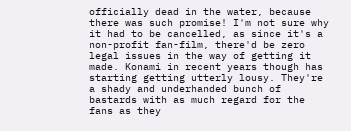officially dead in the water, because there was such promise! I'm not sure why it had to be cancelled, as since it's a non-profit fan-film, there'd be zero legal issues in the way of getting it made. Konami in recent years though has starting getting utterly lousy. They're a shady and underhanded bunch of bastards with as much regard for the fans as they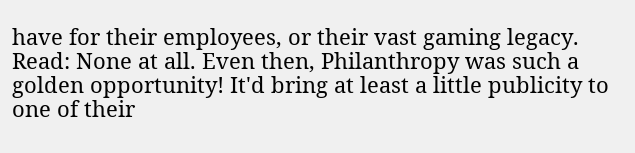have for their employees, or their vast gaming legacy. Read: None at all. Even then, Philanthropy was such a golden opportunity! It'd bring at least a little publicity to one of their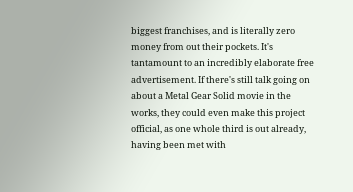biggest franchises, and is literally zero money from out their pockets. It's tantamount to an incredibly elaborate free advertisement. If there's still talk going on about a Metal Gear Solid movie in the works, they could even make this project official, as one whole third is out already, having been met with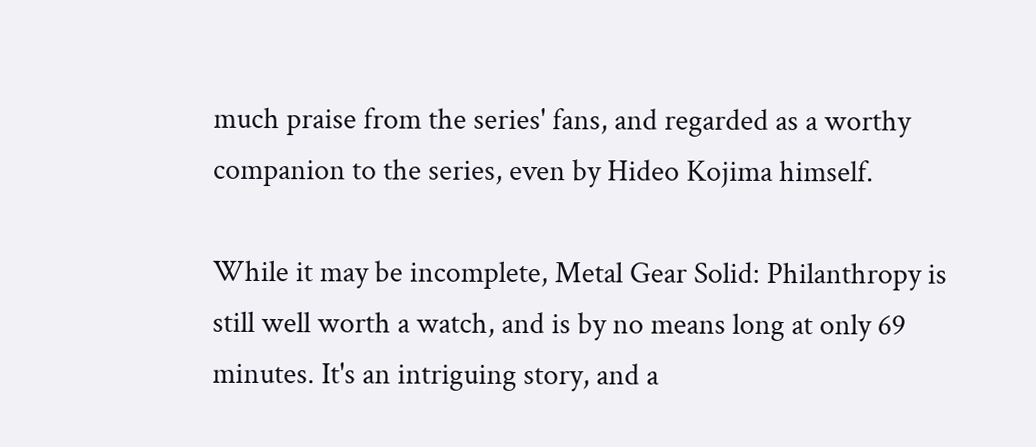much praise from the series' fans, and regarded as a worthy companion to the series, even by Hideo Kojima himself.

While it may be incomplete, Metal Gear Solid: Philanthropy is still well worth a watch, and is by no means long at only 69 minutes. It's an intriguing story, and a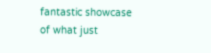fantastic showcase of what just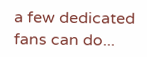a few dedicated fans can do...